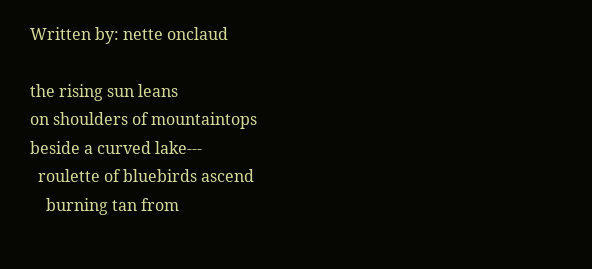Written by: nette onclaud

the rising sun leans
on shoulders of mountaintops
beside a curved lake---
  roulette of bluebirds ascend
    burning tan from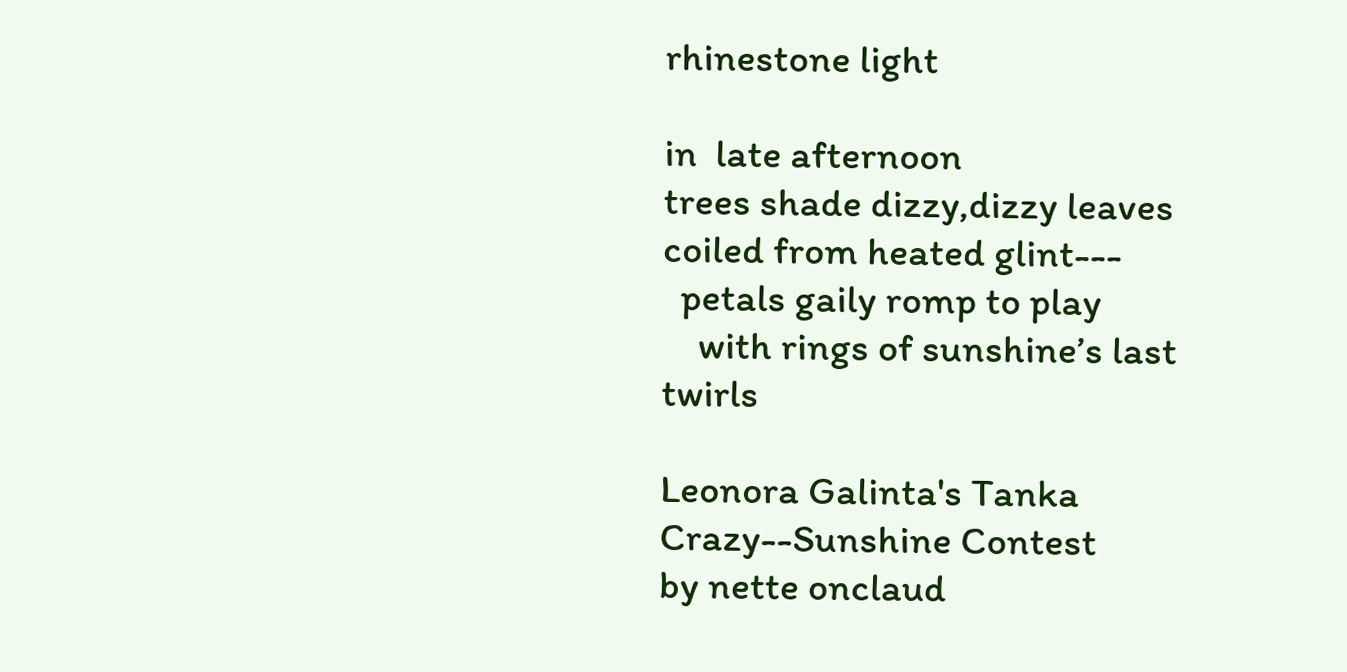rhinestone light

in  late afternoon
trees shade dizzy,dizzy leaves
coiled from heated glint---
  petals gaily romp to play
    with rings of sunshine’s last twirls

Leonora Galinta's Tanka Crazy--Sunshine Contest
by nette onclaud